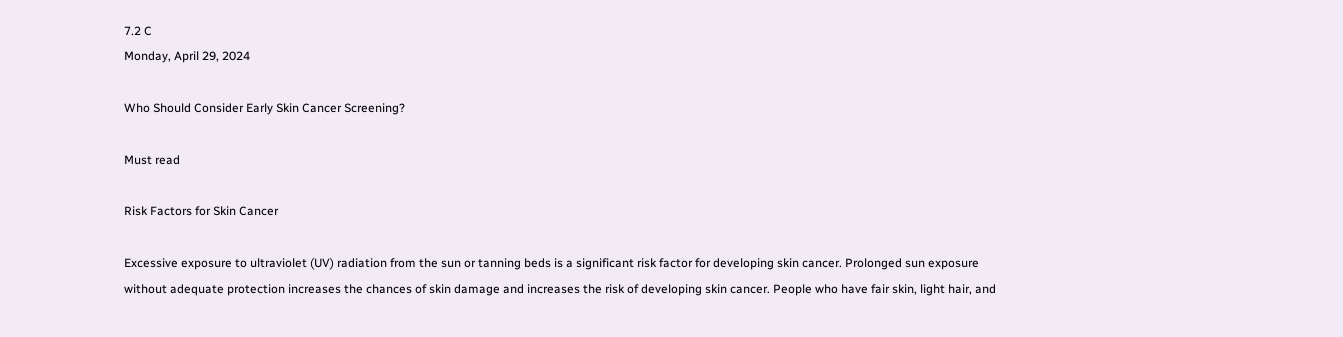7.2 C
Monday, April 29, 2024

Who Should Consider Early Skin Cancer Screening?

Must read

Risk Factors for Skin Cancer

Excessive exposure to ultraviolet (UV) radiation from the sun or tanning beds is a significant risk factor for developing skin cancer. Prolonged sun exposure without adequate protection increases the chances of skin damage and increases the risk of developing skin cancer. People who have fair skin, light hair, and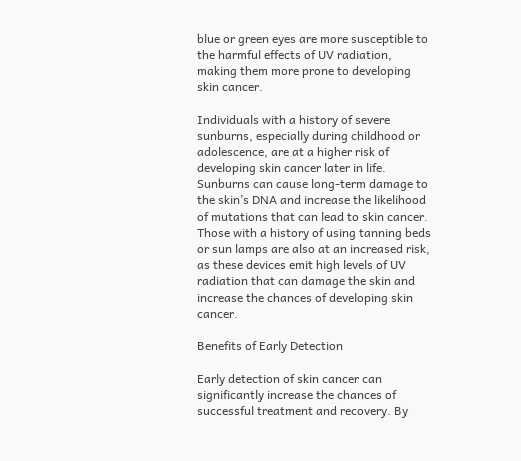blue or green eyes are more susceptible to the harmful effects of UV radiation, making them more prone to developing skin cancer.

Individuals with a history of severe sunburns, especially during childhood or adolescence, are at a higher risk of developing skin cancer later in life. Sunburns can cause long-term damage to the skin’s DNA and increase the likelihood of mutations that can lead to skin cancer. Those with a history of using tanning beds or sun lamps are also at an increased risk, as these devices emit high levels of UV radiation that can damage the skin and increase the chances of developing skin cancer.

Benefits of Early Detection

Early detection of skin cancer can significantly increase the chances of successful treatment and recovery. By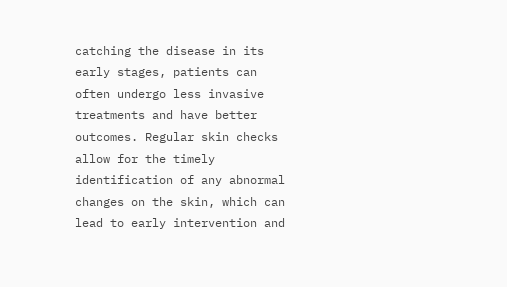catching the disease in its early stages, patients can often undergo less invasive treatments and have better outcomes. Regular skin checks allow for the timely identification of any abnormal changes on the skin, which can lead to early intervention and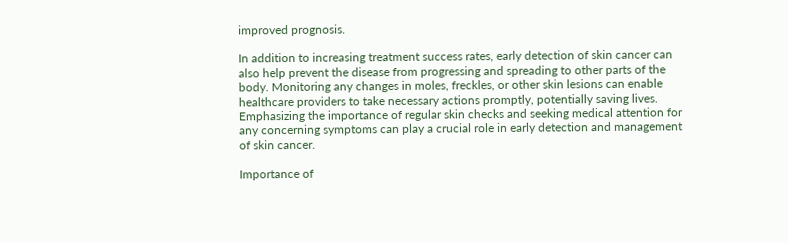improved prognosis.

In addition to increasing treatment success rates, early detection of skin cancer can also help prevent the disease from progressing and spreading to other parts of the body. Monitoring any changes in moles, freckles, or other skin lesions can enable healthcare providers to take necessary actions promptly, potentially saving lives. Emphasizing the importance of regular skin checks and seeking medical attention for any concerning symptoms can play a crucial role in early detection and management of skin cancer.

Importance of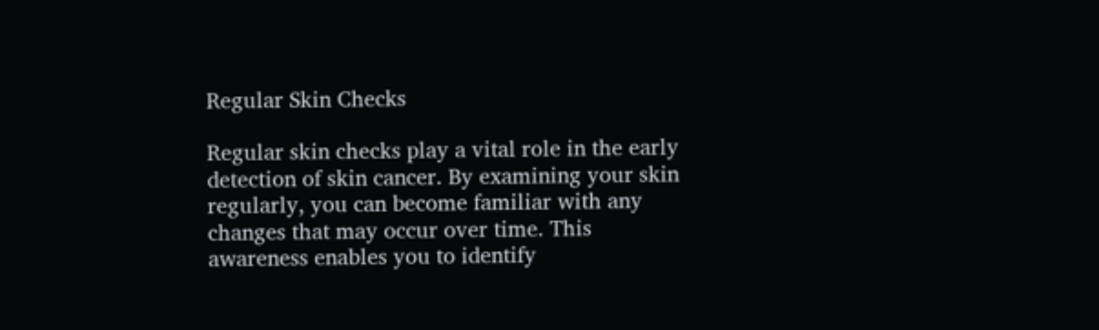Regular Skin Checks

Regular skin checks play a vital role in the early detection of skin cancer. By examining your skin regularly, you can become familiar with any changes that may occur over time. This awareness enables you to identify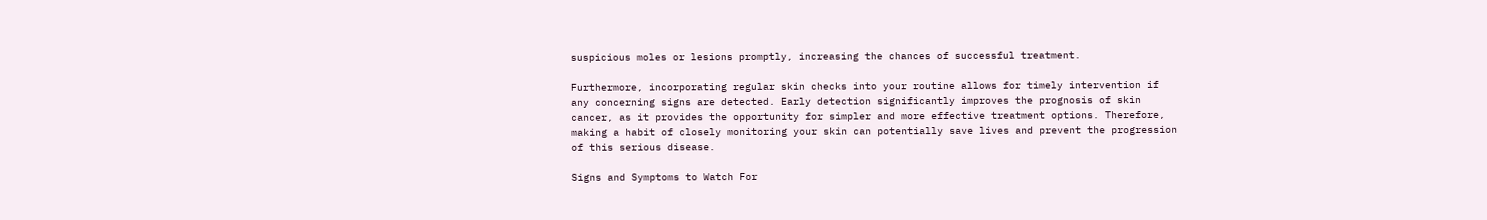suspicious moles or lesions promptly, increasing the chances of successful treatment.

Furthermore, incorporating regular skin checks into your routine allows for timely intervention if any concerning signs are detected. Early detection significantly improves the prognosis of skin cancer, as it provides the opportunity for simpler and more effective treatment options. Therefore, making a habit of closely monitoring your skin can potentially save lives and prevent the progression of this serious disease.

Signs and Symptoms to Watch For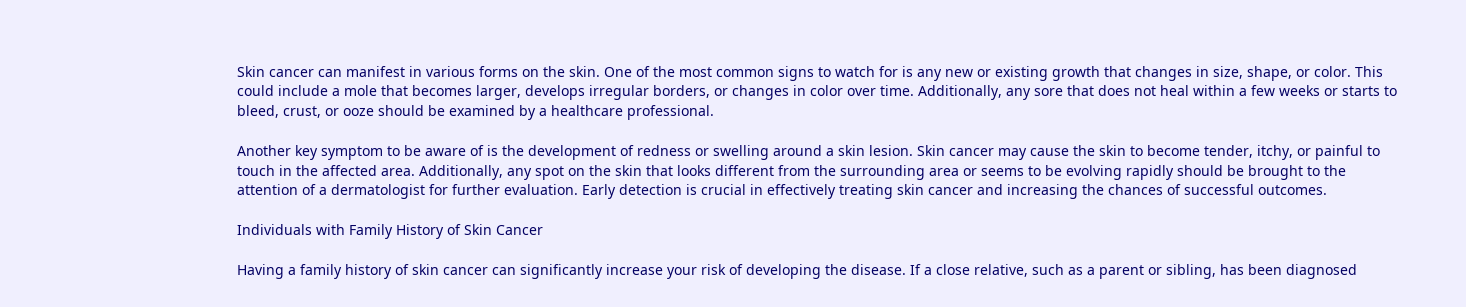Skin cancer can manifest in various forms on the skin. One of the most common signs to watch for is any new or existing growth that changes in size, shape, or color. This could include a mole that becomes larger, develops irregular borders, or changes in color over time. Additionally, any sore that does not heal within a few weeks or starts to bleed, crust, or ooze should be examined by a healthcare professional.

Another key symptom to be aware of is the development of redness or swelling around a skin lesion. Skin cancer may cause the skin to become tender, itchy, or painful to touch in the affected area. Additionally, any spot on the skin that looks different from the surrounding area or seems to be evolving rapidly should be brought to the attention of a dermatologist for further evaluation. Early detection is crucial in effectively treating skin cancer and increasing the chances of successful outcomes.

Individuals with Family History of Skin Cancer

Having a family history of skin cancer can significantly increase your risk of developing the disease. If a close relative, such as a parent or sibling, has been diagnosed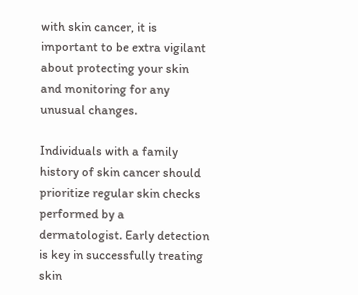with skin cancer, it is important to be extra vigilant about protecting your skin and monitoring for any unusual changes.

Individuals with a family history of skin cancer should prioritize regular skin checks performed by a dermatologist. Early detection is key in successfully treating skin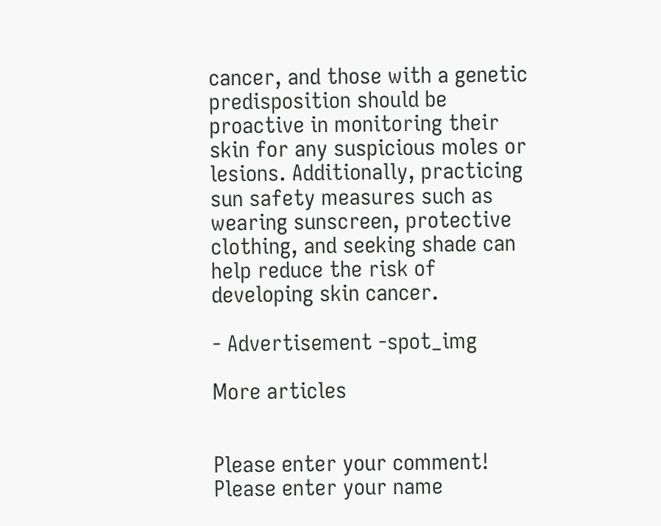cancer, and those with a genetic predisposition should be proactive in monitoring their skin for any suspicious moles or lesions. Additionally, practicing sun safety measures such as wearing sunscreen, protective clothing, and seeking shade can help reduce the risk of developing skin cancer.

- Advertisement -spot_img

More articles


Please enter your comment!
Please enter your name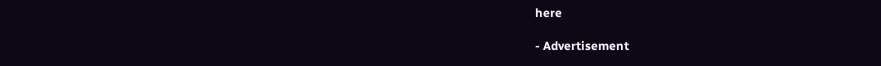here

- Advertisement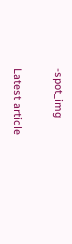-spot_img

Latest article